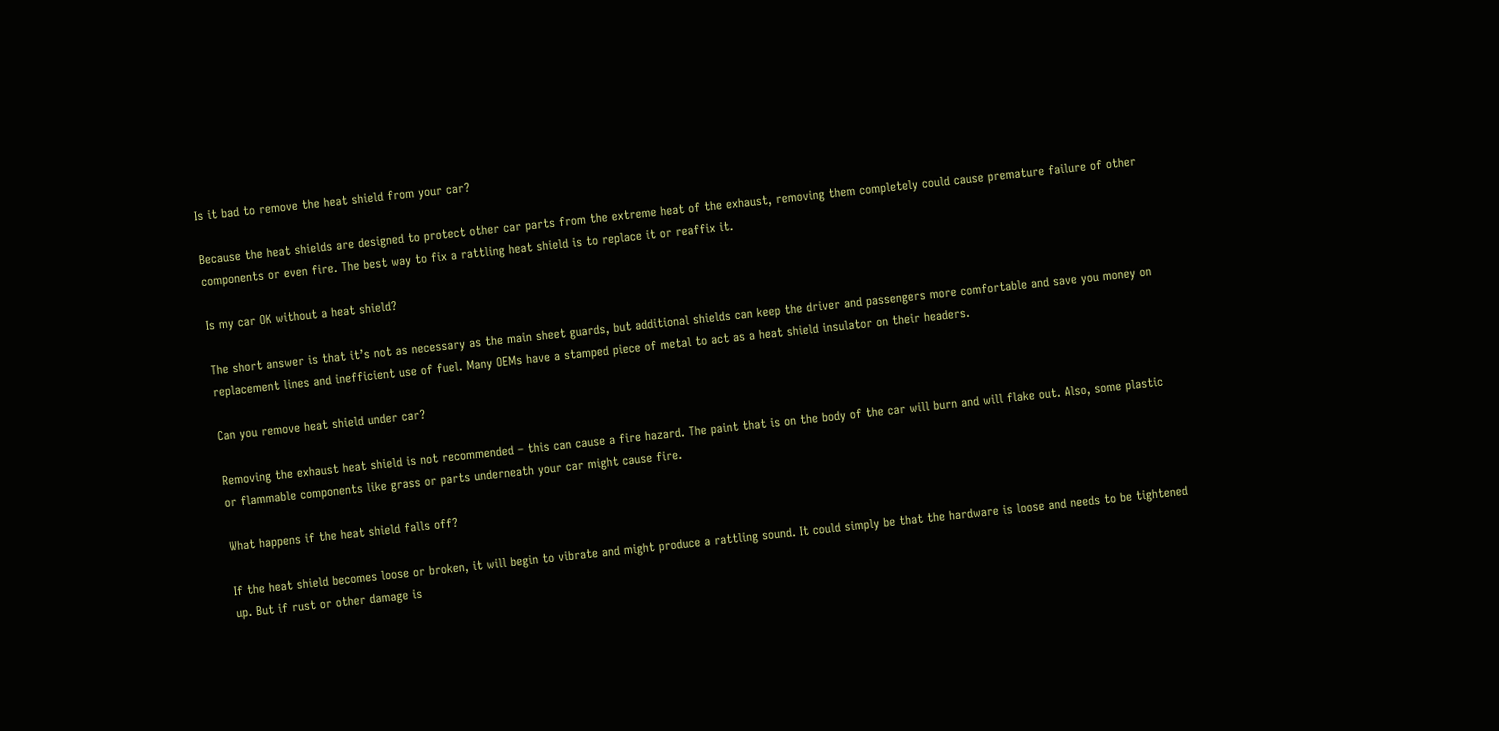Is it bad to remove the heat shield from your car?

Because the heat shields are designed to protect other car parts from the extreme heat of the exhaust, removing them completely could cause premature failure of other components or even fire. The best way to fix a rattling heat shield is to replace it or reaffix it.

Is my car OK without a heat shield?

The short answer is that it’s not as necessary as the main sheet guards, but additional shields can keep the driver and passengers more comfortable and save you money on replacement lines and inefficient use of fuel. Many OEMs have a stamped piece of metal to act as a heat shield insulator on their headers.

Can you remove heat shield under car?

Removing the exhaust heat shield is not recommended – this can cause a fire hazard. The paint that is on the body of the car will burn and will flake out. Also, some plastic or flammable components like grass or parts underneath your car might cause fire.

What happens if the heat shield falls off?

If the heat shield becomes loose or broken, it will begin to vibrate and might produce a rattling sound. It could simply be that the hardware is loose and needs to be tightened up. But if rust or other damage is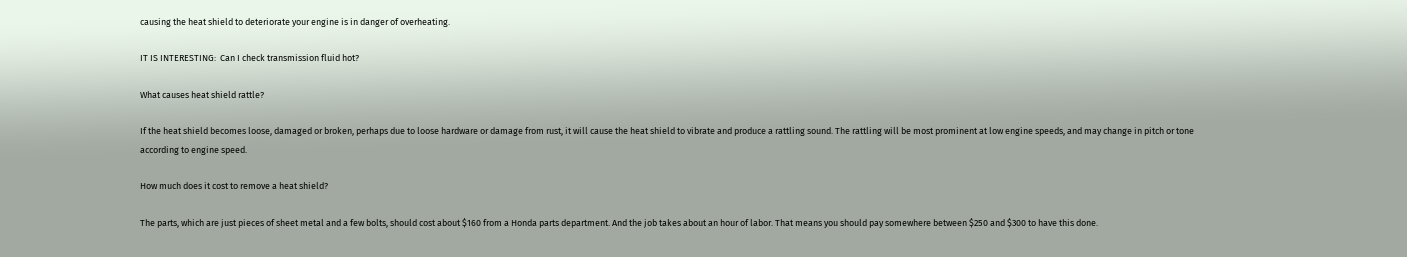causing the heat shield to deteriorate your engine is in danger of overheating.

IT IS INTERESTING:  Can I check transmission fluid hot?

What causes heat shield rattle?

If the heat shield becomes loose, damaged or broken, perhaps due to loose hardware or damage from rust, it will cause the heat shield to vibrate and produce a rattling sound. The rattling will be most prominent at low engine speeds, and may change in pitch or tone according to engine speed.

How much does it cost to remove a heat shield?

The parts, which are just pieces of sheet metal and a few bolts, should cost about $160 from a Honda parts department. And the job takes about an hour of labor. That means you should pay somewhere between $250 and $300 to have this done.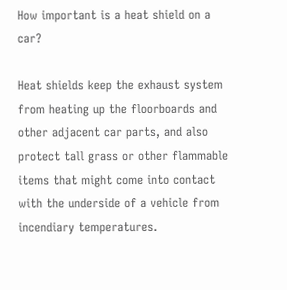How important is a heat shield on a car?

Heat shields keep the exhaust system from heating up the floorboards and other adjacent car parts, and also protect tall grass or other flammable items that might come into contact with the underside of a vehicle from incendiary temperatures.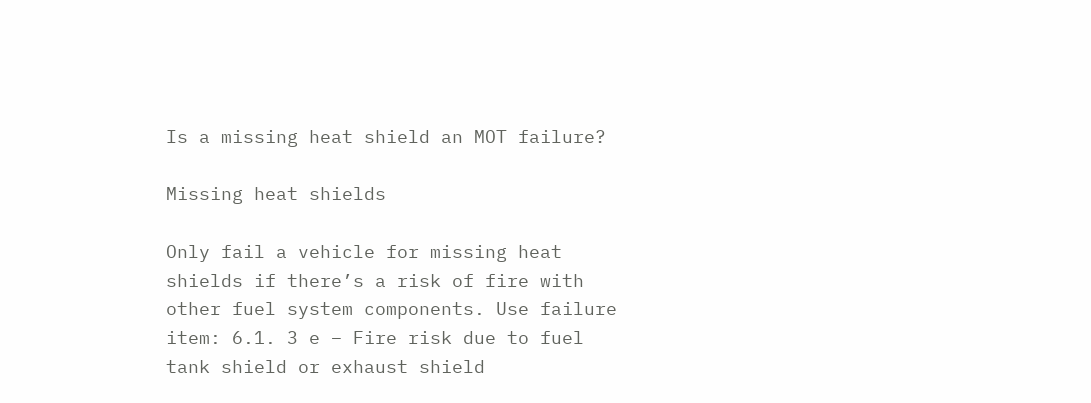Is a missing heat shield an MOT failure?

Missing heat shields

Only fail a vehicle for missing heat shields if there’s a risk of fire with other fuel system components. Use failure item: 6.1. 3 e – Fire risk due to fuel tank shield or exhaust shield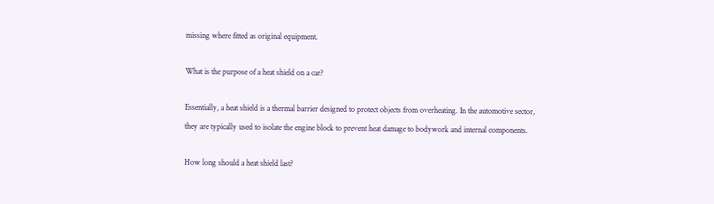missing where fitted as original equipment.

What is the purpose of a heat shield on a car?

Essentially, a heat shield is a thermal barrier designed to protect objects from overheating. In the automotive sector, they are typically used to isolate the engine block to prevent heat damage to bodywork and internal components.

How long should a heat shield last?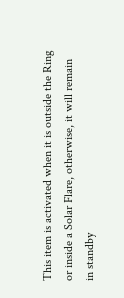This item is activated when it is outside the Ring or inside a Solar Flare, otherwise, it will remain in standby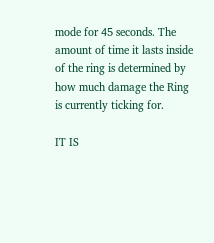mode for 45 seconds. The amount of time it lasts inside of the ring is determined by how much damage the Ring is currently ticking for.

IT IS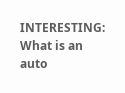INTERESTING:  What is an auto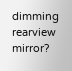dimming rearview mirror?